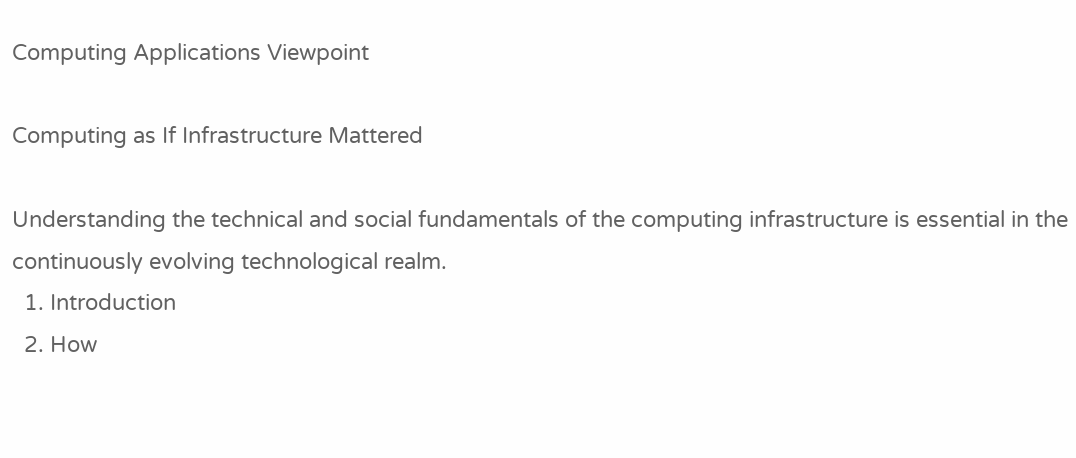Computing Applications Viewpoint

Computing as If Infrastructure Mattered

Understanding the technical and social fundamentals of the computing infrastructure is essential in the continuously evolving technological realm.
  1. Introduction
  2. How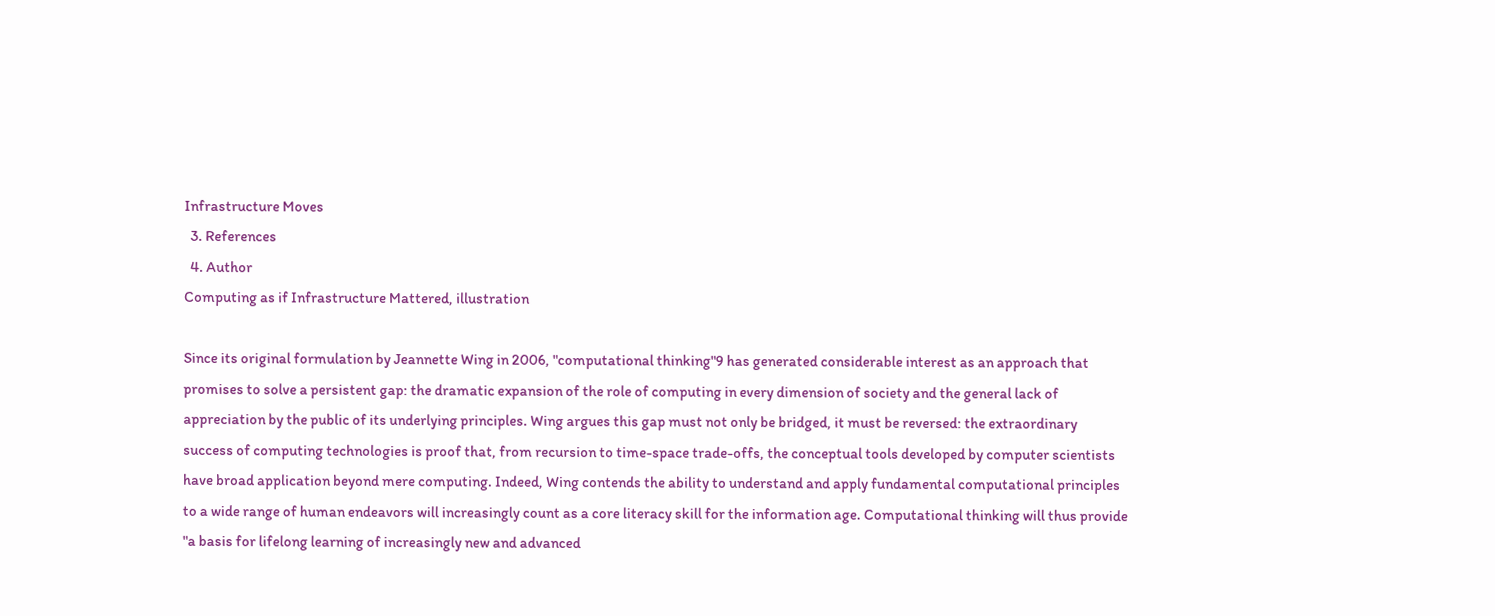Infrastructure Moves
  3. References
  4. Author
Computing as if Infrastructure Mattered, illustration

Since its original formulation by Jeannette Wing in 2006, "computational thinking"9 has generated considerable interest as an approach that promises to solve a persistent gap: the dramatic expansion of the role of computing in every dimension of society and the general lack of appreciation by the public of its underlying principles. Wing argues this gap must not only be bridged, it must be reversed: the extraordinary success of computing technologies is proof that, from recursion to time-space trade-offs, the conceptual tools developed by computer scientists have broad application beyond mere computing. Indeed, Wing contends the ability to understand and apply fundamental computational principles to a wide range of human endeavors will increasingly count as a core literacy skill for the information age. Computational thinking will thus provide "a basis for lifelong learning of increasingly new and advanced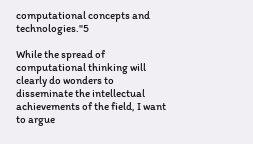computational concepts and technologies."5

While the spread of computational thinking will clearly do wonders to disseminate the intellectual achievements of the field, I want to argue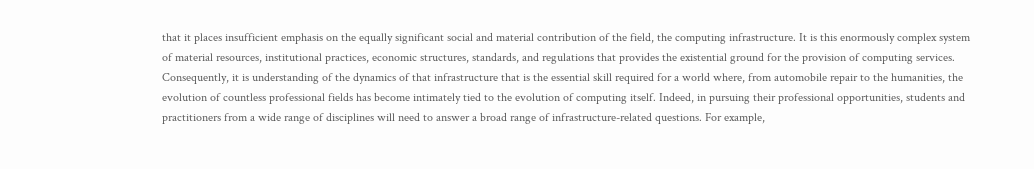that it places insufficient emphasis on the equally significant social and material contribution of the field, the computing infrastructure. It is this enormously complex system of material resources, institutional practices, economic structures, standards, and regulations that provides the existential ground for the provision of computing services. Consequently, it is understanding of the dynamics of that infrastructure that is the essential skill required for a world where, from automobile repair to the humanities, the evolution of countless professional fields has become intimately tied to the evolution of computing itself. Indeed, in pursuing their professional opportunities, students and practitioners from a wide range of disciplines will need to answer a broad range of infrastructure-related questions. For example,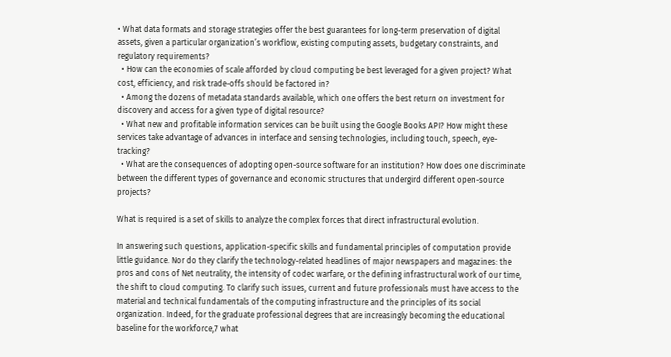• What data formats and storage strategies offer the best guarantees for long-term preservation of digital assets, given a particular organization’s workflow, existing computing assets, budgetary constraints, and regulatory requirements?
  • How can the economies of scale afforded by cloud computing be best leveraged for a given project? What cost, efficiency, and risk trade-offs should be factored in?
  • Among the dozens of metadata standards available, which one offers the best return on investment for discovery and access for a given type of digital resource?
  • What new and profitable information services can be built using the Google Books API? How might these services take advantage of advances in interface and sensing technologies, including touch, speech, eye-tracking?
  • What are the consequences of adopting open-source software for an institution? How does one discriminate between the different types of governance and economic structures that undergird different open-source projects?

What is required is a set of skills to analyze the complex forces that direct infrastructural evolution.

In answering such questions, application-specific skills and fundamental principles of computation provide little guidance. Nor do they clarify the technology-related headlines of major newspapers and magazines: the pros and cons of Net neutrality, the intensity of codec warfare, or the defining infrastructural work of our time, the shift to cloud computing. To clarify such issues, current and future professionals must have access to the material and technical fundamentals of the computing infrastructure and the principles of its social organization. Indeed, for the graduate professional degrees that are increasingly becoming the educational baseline for the workforce,7 what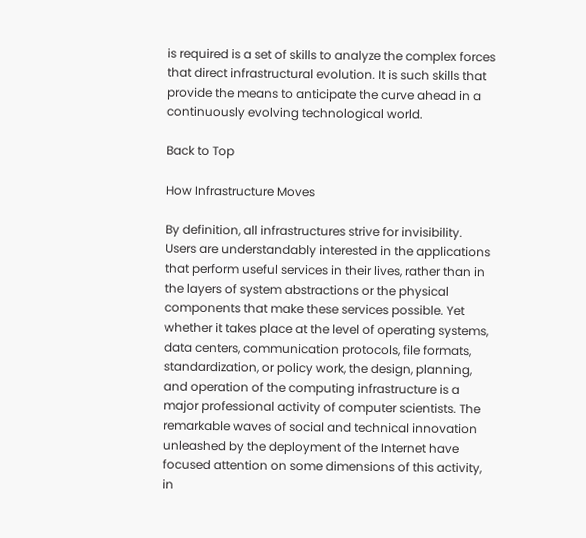is required is a set of skills to analyze the complex forces that direct infrastructural evolution. It is such skills that provide the means to anticipate the curve ahead in a continuously evolving technological world.

Back to Top

How Infrastructure Moves

By definition, all infrastructures strive for invisibility. Users are understandably interested in the applications that perform useful services in their lives, rather than in the layers of system abstractions or the physical components that make these services possible. Yet whether it takes place at the level of operating systems, data centers, communication protocols, file formats, standardization, or policy work, the design, planning, and operation of the computing infrastructure is a major professional activity of computer scientists. The remarkable waves of social and technical innovation unleashed by the deployment of the Internet have focused attention on some dimensions of this activity, in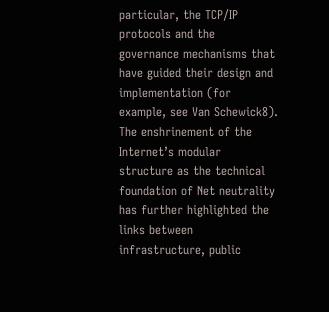particular, the TCP/IP protocols and the governance mechanisms that have guided their design and implementation (for example, see Van Schewick8). The enshrinement of the Internet’s modular structure as the technical foundation of Net neutrality has further highlighted the links between infrastructure, public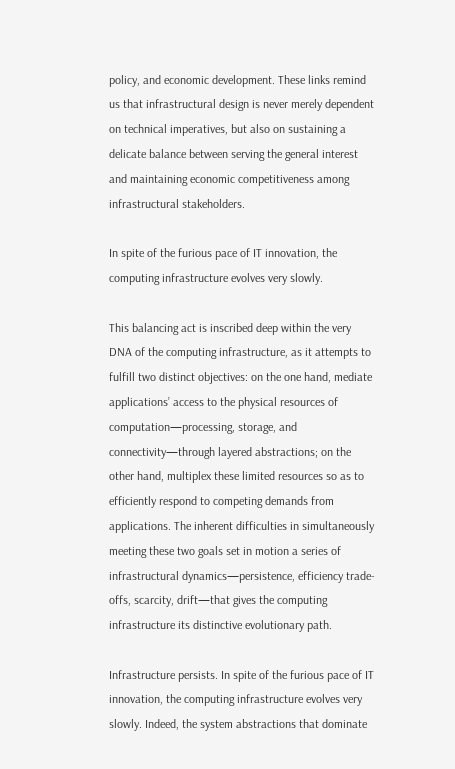policy, and economic development. These links remind us that infrastructural design is never merely dependent on technical imperatives, but also on sustaining a delicate balance between serving the general interest and maintaining economic competitiveness among infrastructural stakeholders.

In spite of the furious pace of IT innovation, the computing infrastructure evolves very slowly.

This balancing act is inscribed deep within the very DNA of the computing infrastructure, as it attempts to fulfill two distinct objectives: on the one hand, mediate applications’ access to the physical resources of computation—processing, storage, and connectivity—through layered abstractions; on the other hand, multiplex these limited resources so as to efficiently respond to competing demands from applications. The inherent difficulties in simultaneously meeting these two goals set in motion a series of infrastructural dynamics—persistence, efficiency trade-offs, scarcity, drift—that gives the computing infrastructure its distinctive evolutionary path.

Infrastructure persists. In spite of the furious pace of IT innovation, the computing infrastructure evolves very slowly. Indeed, the system abstractions that dominate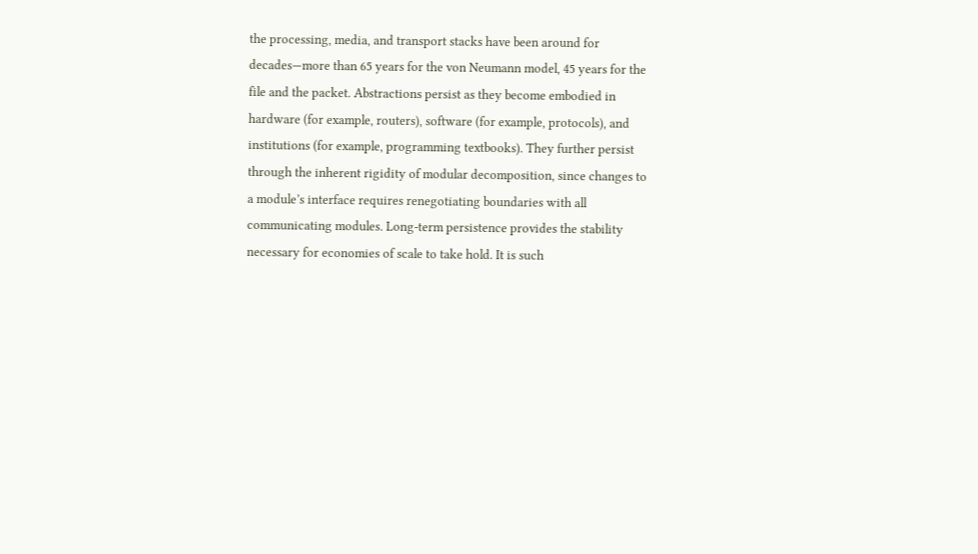the processing, media, and transport stacks have been around for decades—more than 65 years for the von Neumann model, 45 years for the file and the packet. Abstractions persist as they become embodied in hardware (for example, routers), software (for example, protocols), and institutions (for example, programming textbooks). They further persist through the inherent rigidity of modular decomposition, since changes to a module’s interface requires renegotiating boundaries with all communicating modules. Long-term persistence provides the stability necessary for economies of scale to take hold. It is such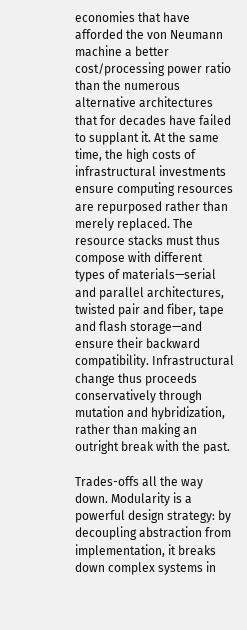economies that have afforded the von Neumann machine a better cost/processing power ratio than the numerous alternative architectures that for decades have failed to supplant it. At the same time, the high costs of infrastructural investments ensure computing resources are repurposed rather than merely replaced. The resource stacks must thus compose with different types of materials—serial and parallel architectures, twisted pair and fiber, tape and flash storage—and ensure their backward compatibility. Infrastructural change thus proceeds conservatively through mutation and hybridization, rather than making an outright break with the past.

Trades-offs all the way down. Modularity is a powerful design strategy: by decoupling abstraction from implementation, it breaks down complex systems in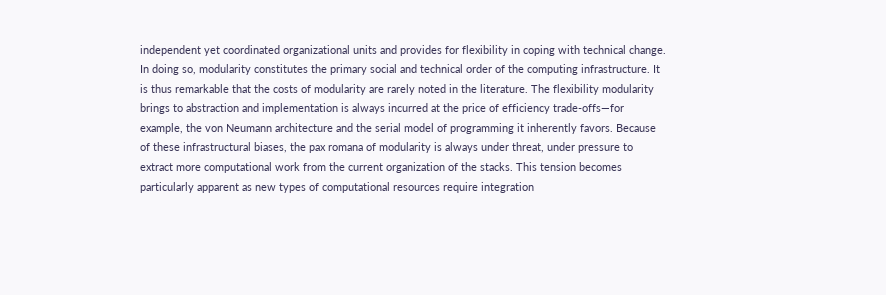independent yet coordinated organizational units and provides for flexibility in coping with technical change. In doing so, modularity constitutes the primary social and technical order of the computing infrastructure. It is thus remarkable that the costs of modularity are rarely noted in the literature. The flexibility modularity brings to abstraction and implementation is always incurred at the price of efficiency trade-offs—for example, the von Neumann architecture and the serial model of programming it inherently favors. Because of these infrastructural biases, the pax romana of modularity is always under threat, under pressure to extract more computational work from the current organization of the stacks. This tension becomes particularly apparent as new types of computational resources require integration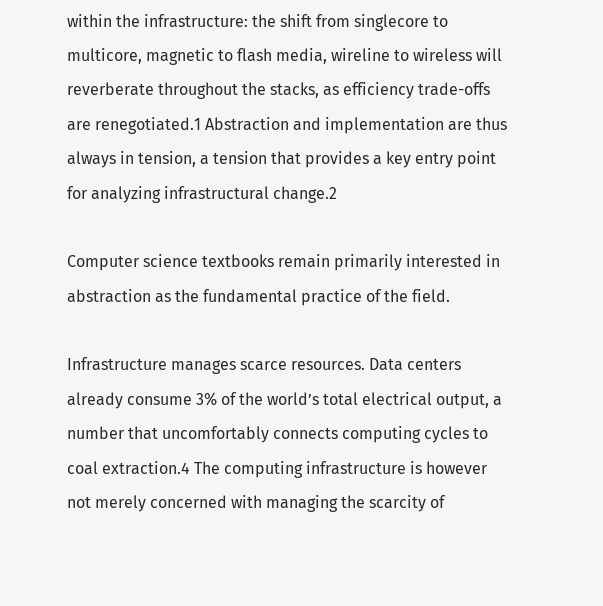within the infrastructure: the shift from singlecore to multicore, magnetic to flash media, wireline to wireless will reverberate throughout the stacks, as efficiency trade-offs are renegotiated.1 Abstraction and implementation are thus always in tension, a tension that provides a key entry point for analyzing infrastructural change.2

Computer science textbooks remain primarily interested in abstraction as the fundamental practice of the field.

Infrastructure manages scarce resources. Data centers already consume 3% of the world’s total electrical output, a number that uncomfortably connects computing cycles to coal extraction.4 The computing infrastructure is however not merely concerned with managing the scarcity of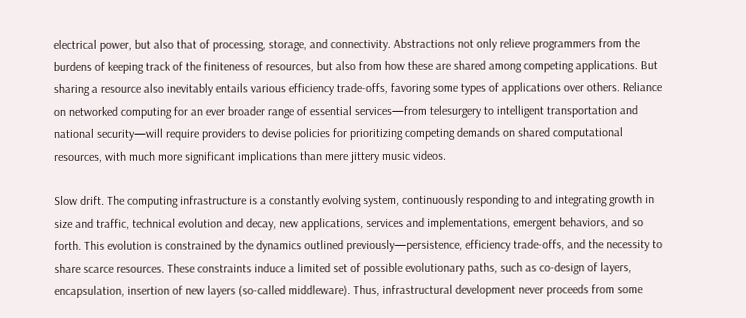electrical power, but also that of processing, storage, and connectivity. Abstractions not only relieve programmers from the burdens of keeping track of the finiteness of resources, but also from how these are shared among competing applications. But sharing a resource also inevitably entails various efficiency trade-offs, favoring some types of applications over others. Reliance on networked computing for an ever broader range of essential services—from telesurgery to intelligent transportation and national security—will require providers to devise policies for prioritizing competing demands on shared computational resources, with much more significant implications than mere jittery music videos.

Slow drift. The computing infrastructure is a constantly evolving system, continuously responding to and integrating growth in size and traffic, technical evolution and decay, new applications, services and implementations, emergent behaviors, and so forth. This evolution is constrained by the dynamics outlined previously—persistence, efficiency trade-offs, and the necessity to share scarce resources. These constraints induce a limited set of possible evolutionary paths, such as co-design of layers, encapsulation, insertion of new layers (so-called middleware). Thus, infrastructural development never proceeds from some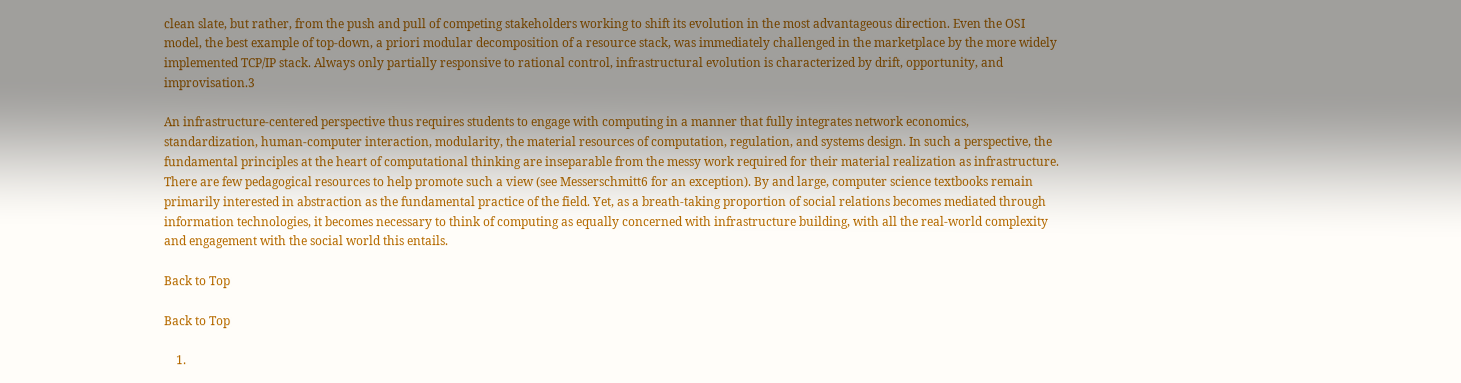clean slate, but rather, from the push and pull of competing stakeholders working to shift its evolution in the most advantageous direction. Even the OSI model, the best example of top-down, a priori modular decomposition of a resource stack, was immediately challenged in the marketplace by the more widely implemented TCP/IP stack. Always only partially responsive to rational control, infrastructural evolution is characterized by drift, opportunity, and improvisation.3

An infrastructure-centered perspective thus requires students to engage with computing in a manner that fully integrates network economics, standardization, human-computer interaction, modularity, the material resources of computation, regulation, and systems design. In such a perspective, the fundamental principles at the heart of computational thinking are inseparable from the messy work required for their material realization as infrastructure. There are few pedagogical resources to help promote such a view (see Messerschmitt6 for an exception). By and large, computer science textbooks remain primarily interested in abstraction as the fundamental practice of the field. Yet, as a breath-taking proportion of social relations becomes mediated through information technologies, it becomes necessary to think of computing as equally concerned with infrastructure building, with all the real-world complexity and engagement with the social world this entails.

Back to Top

Back to Top

    1.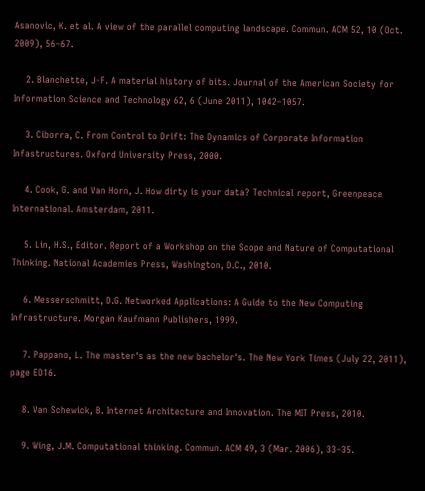Asanovic, K. et al. A view of the parallel computing landscape. Commun. ACM 52, 10 (Oct. 2009), 56–67.

    2. Blanchette, J-F. A material history of bits. Journal of the American Society for Information Science and Technology 62, 6 (June 2011), 1042–1057.

    3. Ciborra, C. From Control to Drift: The Dynamics of Corporate Information Infastructures. Oxford University Press, 2000.

    4. Cook, G. and Van Horn, J. How dirty is your data? Technical report, Greenpeace International. Amsterdam, 2011.

    5. Lin, H.S., Editor. Report of a Workshop on the Scope and Nature of Computational Thinking. National Academies Press, Washington, D.C., 2010.

    6. Messerschmitt, D.G. Networked Applications: A Guide to the New Computing Infrastructure. Morgan Kaufmann Publishers, 1999.

    7. Pappano, L. The master's as the new bachelor's. The New York Times (July 22, 2011), page ED16.

    8. Van Schewick, B. Internet Architecture and Innovation. The MIT Press, 2010.

    9. Wing, J.M. Computational thinking. Commun. ACM 49, 3 (Mar. 2006), 33–35.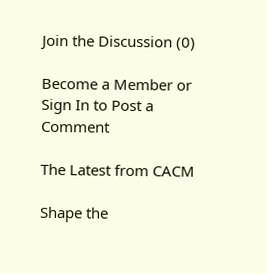Join the Discussion (0)

Become a Member or Sign In to Post a Comment

The Latest from CACM

Shape the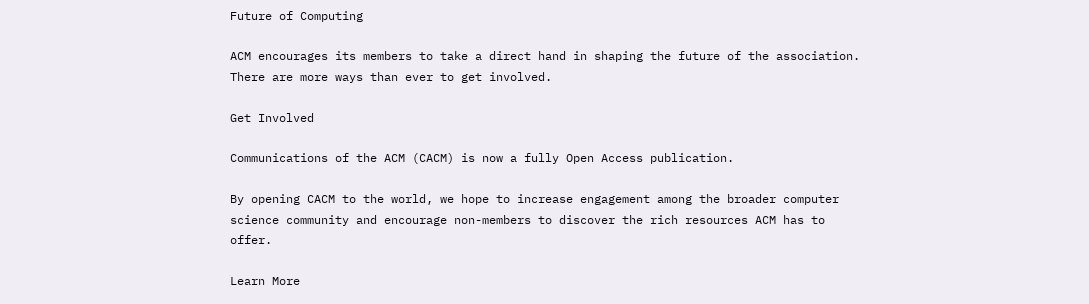Future of Computing

ACM encourages its members to take a direct hand in shaping the future of the association. There are more ways than ever to get involved.

Get Involved

Communications of the ACM (CACM) is now a fully Open Access publication.

By opening CACM to the world, we hope to increase engagement among the broader computer science community and encourage non-members to discover the rich resources ACM has to offer.

Learn More